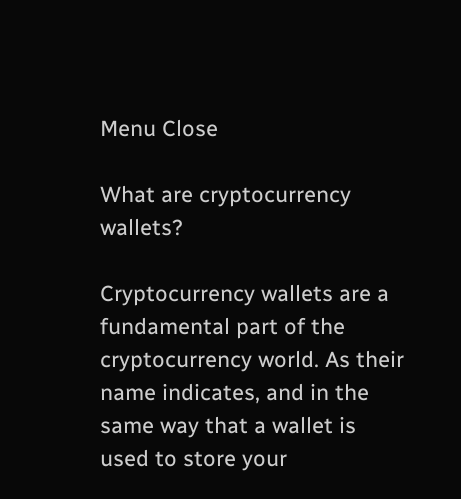Menu Close

What are cryptocurrency wallets?

Cryptocurrency wallets are a fundamental part of the cryptocurrency world. As their name indicates, and in the same way that a wallet is used to store your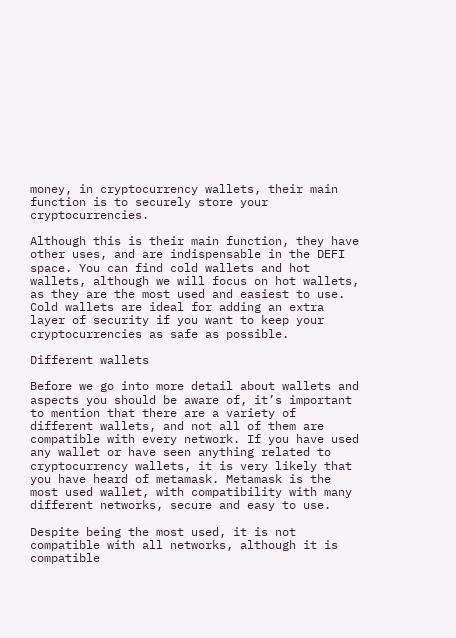money, in cryptocurrency wallets, their main function is to securely store your cryptocurrencies.

Although this is their main function, they have other uses, and are indispensable in the DEFI space. You can find cold wallets and hot wallets, although we will focus on hot wallets, as they are the most used and easiest to use. Cold wallets are ideal for adding an extra layer of security if you want to keep your cryptocurrencies as safe as possible.

Different wallets

Before we go into more detail about wallets and aspects you should be aware of, it’s important to mention that there are a variety of different wallets, and not all of them are compatible with every network. If you have used any wallet or have seen anything related to cryptocurrency wallets, it is very likely that you have heard of metamask. Metamask is the most used wallet, with compatibility with many different networks, secure and easy to use.

Despite being the most used, it is not compatible with all networks, although it is compatible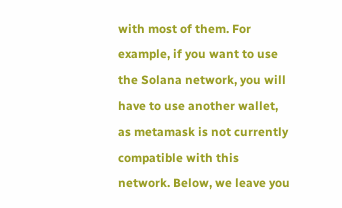with most of them. For example, if you want to use the Solana network, you will have to use another wallet, as metamask is not currently compatible with this network. Below, we leave you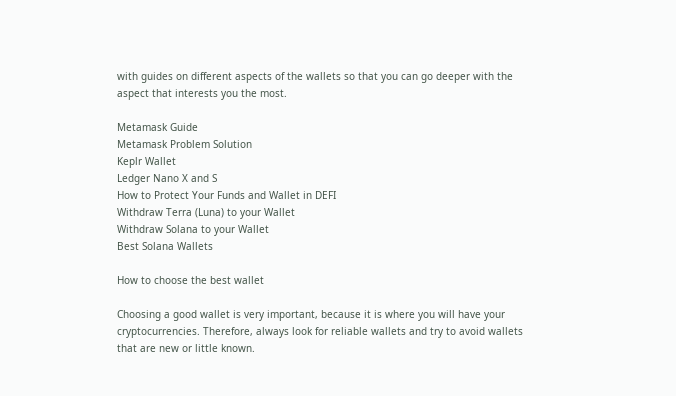with guides on different aspects of the wallets so that you can go deeper with the aspect that interests you the most.

Metamask Guide
Metamask Problem Solution
Keplr Wallet
Ledger Nano X and S
How to Protect Your Funds and Wallet in DEFI
Withdraw Terra (Luna) to your Wallet
Withdraw Solana to your Wallet
Best Solana Wallets

How to choose the best wallet

Choosing a good wallet is very important, because it is where you will have your cryptocurrencies. Therefore, always look for reliable wallets and try to avoid wallets that are new or little known.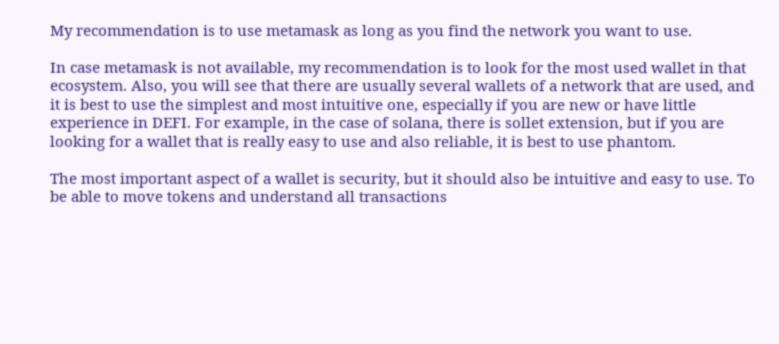My recommendation is to use metamask as long as you find the network you want to use.

In case metamask is not available, my recommendation is to look for the most used wallet in that ecosystem. Also, you will see that there are usually several wallets of a network that are used, and it is best to use the simplest and most intuitive one, especially if you are new or have little experience in DEFI. For example, in the case of solana, there is sollet extension, but if you are looking for a wallet that is really easy to use and also reliable, it is best to use phantom.

The most important aspect of a wallet is security, but it should also be intuitive and easy to use. To be able to move tokens and understand all transactions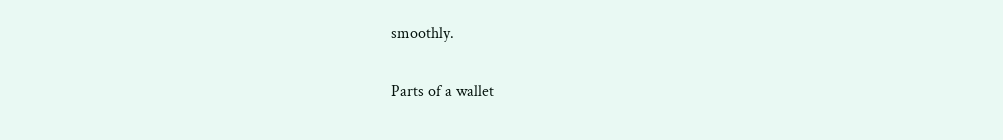smoothly.

Parts of a wallet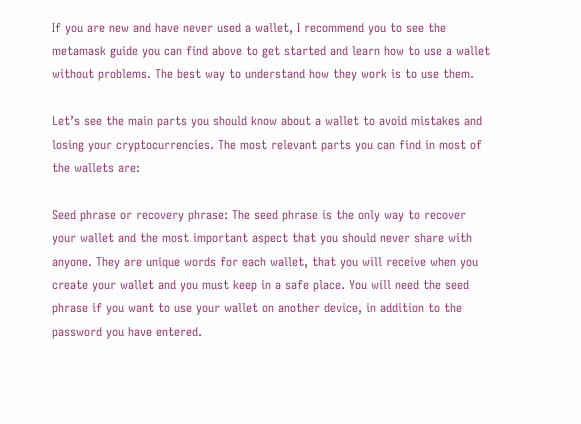If you are new and have never used a wallet, I recommend you to see the metamask guide you can find above to get started and learn how to use a wallet without problems. The best way to understand how they work is to use them.

Let’s see the main parts you should know about a wallet to avoid mistakes and losing your cryptocurrencies. The most relevant parts you can find in most of the wallets are:

Seed phrase or recovery phrase: The seed phrase is the only way to recover your wallet and the most important aspect that you should never share with anyone. They are unique words for each wallet, that you will receive when you create your wallet and you must keep in a safe place. You will need the seed phrase if you want to use your wallet on another device, in addition to the password you have entered.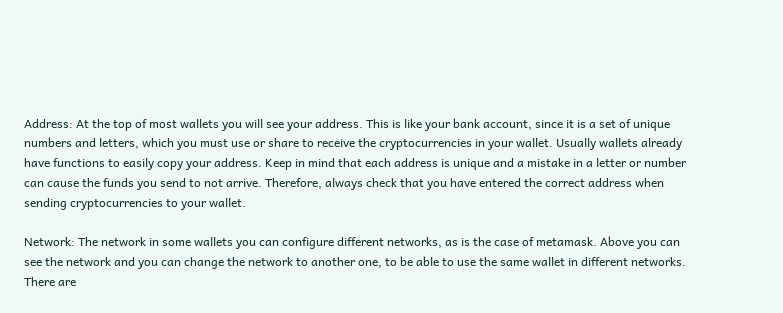Address: At the top of most wallets you will see your address. This is like your bank account, since it is a set of unique numbers and letters, which you must use or share to receive the cryptocurrencies in your wallet. Usually wallets already have functions to easily copy your address. Keep in mind that each address is unique and a mistake in a letter or number can cause the funds you send to not arrive. Therefore, always check that you have entered the correct address when sending cryptocurrencies to your wallet.

Network: The network in some wallets you can configure different networks, as is the case of metamask. Above you can see the network and you can change the network to another one, to be able to use the same wallet in different networks. There are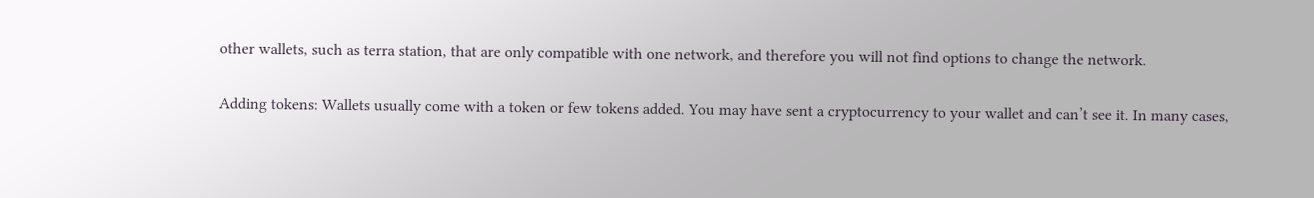other wallets, such as terra station, that are only compatible with one network, and therefore you will not find options to change the network.

Adding tokens: Wallets usually come with a token or few tokens added. You may have sent a cryptocurrency to your wallet and can’t see it. In many cases,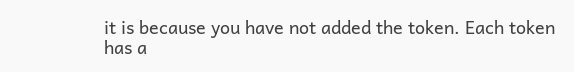it is because you have not added the token. Each token has a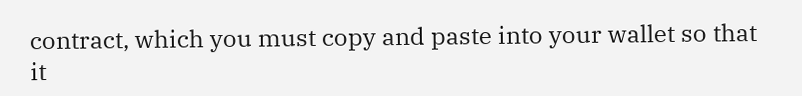contract, which you must copy and paste into your wallet so that it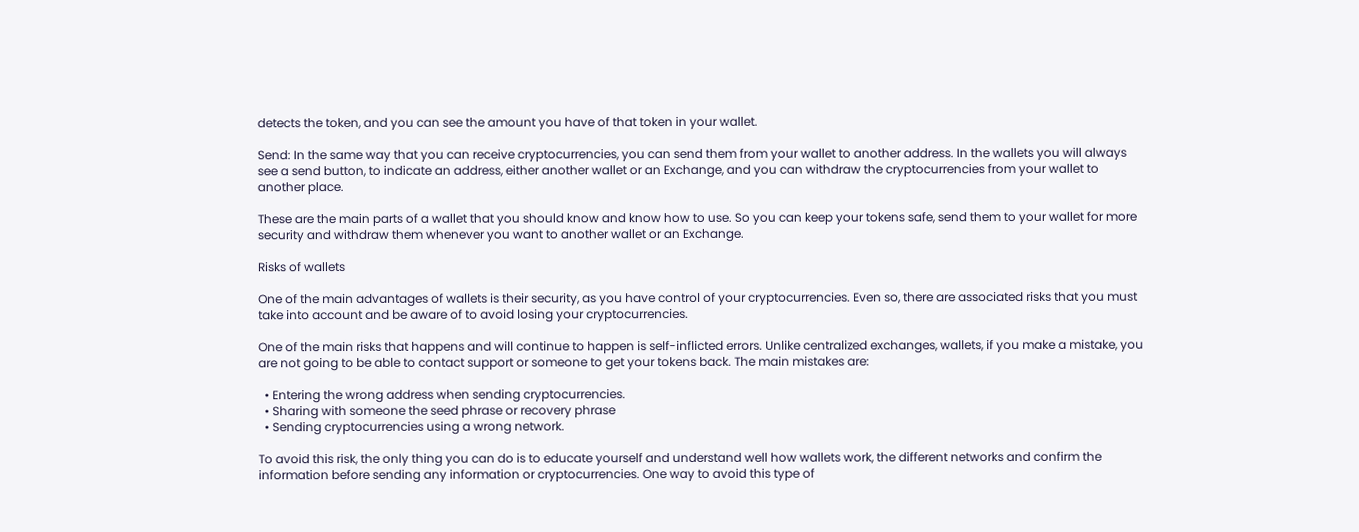detects the token, and you can see the amount you have of that token in your wallet.

Send: In the same way that you can receive cryptocurrencies, you can send them from your wallet to another address. In the wallets you will always see a send button, to indicate an address, either another wallet or an Exchange, and you can withdraw the cryptocurrencies from your wallet to another place.

These are the main parts of a wallet that you should know and know how to use. So you can keep your tokens safe, send them to your wallet for more security and withdraw them whenever you want to another wallet or an Exchange.

Risks of wallets

One of the main advantages of wallets is their security, as you have control of your cryptocurrencies. Even so, there are associated risks that you must take into account and be aware of to avoid losing your cryptocurrencies.

One of the main risks that happens and will continue to happen is self-inflicted errors. Unlike centralized exchanges, wallets, if you make a mistake, you are not going to be able to contact support or someone to get your tokens back. The main mistakes are:

  • Entering the wrong address when sending cryptocurrencies.
  • Sharing with someone the seed phrase or recovery phrase
  • Sending cryptocurrencies using a wrong network.

To avoid this risk, the only thing you can do is to educate yourself and understand well how wallets work, the different networks and confirm the information before sending any information or cryptocurrencies. One way to avoid this type of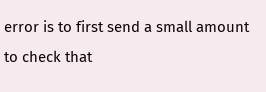error is to first send a small amount to check that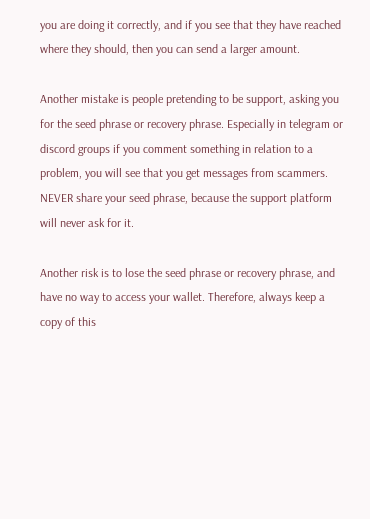you are doing it correctly, and if you see that they have reached where they should, then you can send a larger amount.

Another mistake is people pretending to be support, asking you for the seed phrase or recovery phrase. Especially in telegram or discord groups if you comment something in relation to a problem, you will see that you get messages from scammers. NEVER share your seed phrase, because the support platform will never ask for it.

Another risk is to lose the seed phrase or recovery phrase, and have no way to access your wallet. Therefore, always keep a copy of this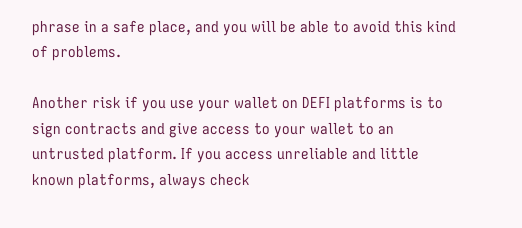phrase in a safe place, and you will be able to avoid this kind of problems.

Another risk if you use your wallet on DEFI platforms is to sign contracts and give access to your wallet to an untrusted platform. If you access unreliable and little known platforms, always check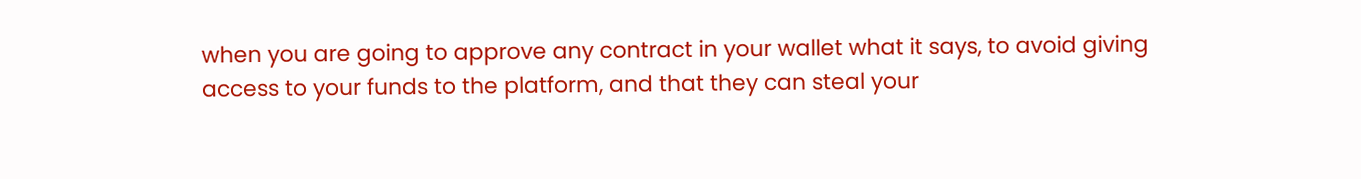when you are going to approve any contract in your wallet what it says, to avoid giving access to your funds to the platform, and that they can steal your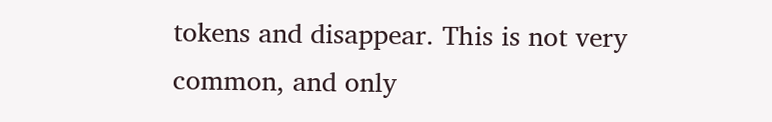tokens and disappear. This is not very common, and only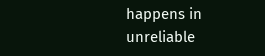happens in unreliable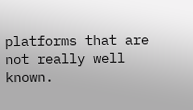platforms that are not really well known.